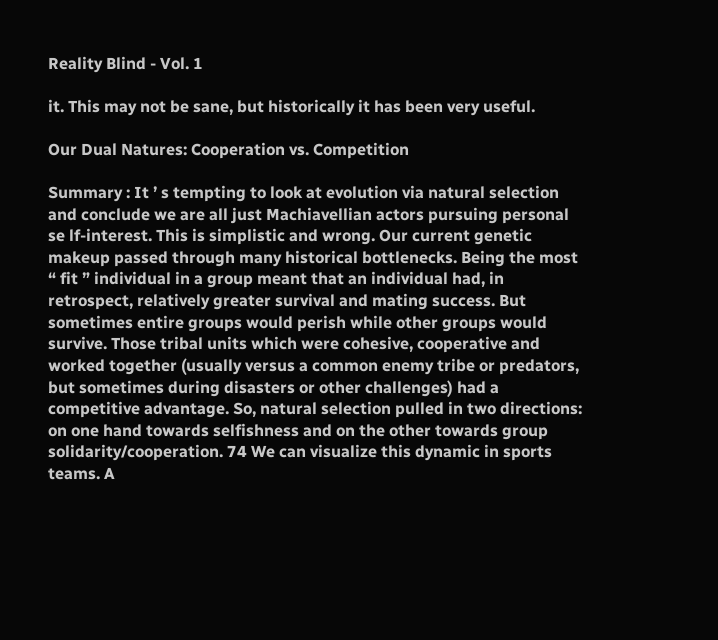Reality Blind - Vol. 1

it. This may not be sane, but historically it has been very useful.

Our Dual Natures: Cooperation vs. Competition

Summary : It ’ s tempting to look at evolution via natural selection and conclude we are all just Machiavellian actors pursuing personal se lf-interest. This is simplistic and wrong. Our current genetic makeup passed through many historical bottlenecks. Being the most “ fit ” individual in a group meant that an individual had, in retrospect, relatively greater survival and mating success. But sometimes entire groups would perish while other groups would survive. Those tribal units which were cohesive, cooperative and worked together (usually versus a common enemy tribe or predators, but sometimes during disasters or other challenges) had a competitive advantage. So, natural selection pulled in two directions: on one hand towards selfishness and on the other towards group solidarity/cooperation. 74 We can visualize this dynamic in sports teams. A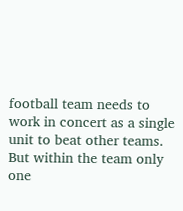football team needs to work in concert as a single unit to beat other teams. But within the team only one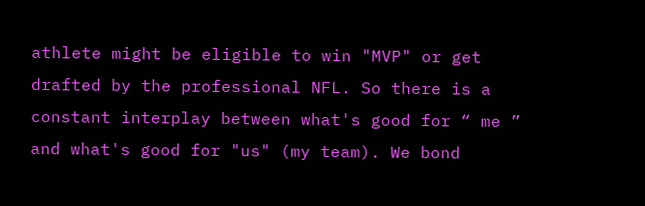athlete might be eligible to win "MVP" or get drafted by the professional NFL. So there is a constant interplay between what's good for “ me ” and what's good for "us" (my team). We bond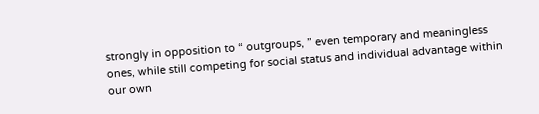strongly in opposition to “ outgroups, ” even temporary and meaningless ones, while still competing for social status and individual advantage within our own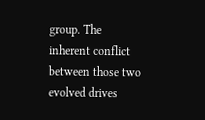group. The inherent conflict between those two evolved drives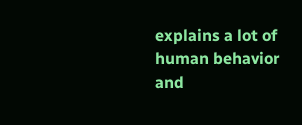explains a lot of human behavior and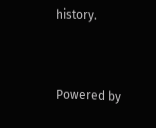history.


Powered by